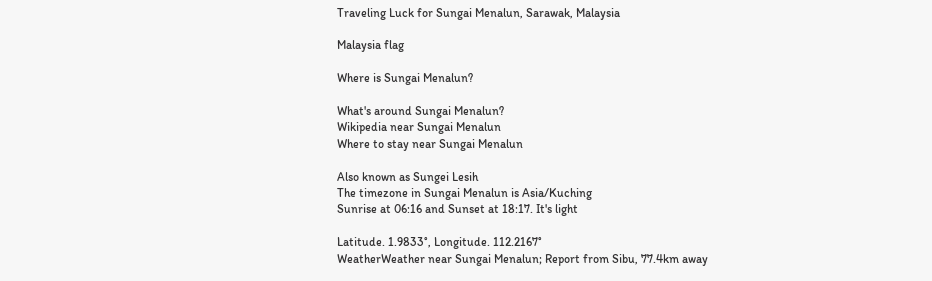Traveling Luck for Sungai Menalun, Sarawak, Malaysia

Malaysia flag

Where is Sungai Menalun?

What's around Sungai Menalun?
Wikipedia near Sungai Menalun
Where to stay near Sungai Menalun

Also known as Sungei Lesih
The timezone in Sungai Menalun is Asia/Kuching
Sunrise at 06:16 and Sunset at 18:17. It's light

Latitude. 1.9833°, Longitude. 112.2167°
WeatherWeather near Sungai Menalun; Report from Sibu, 77.4km away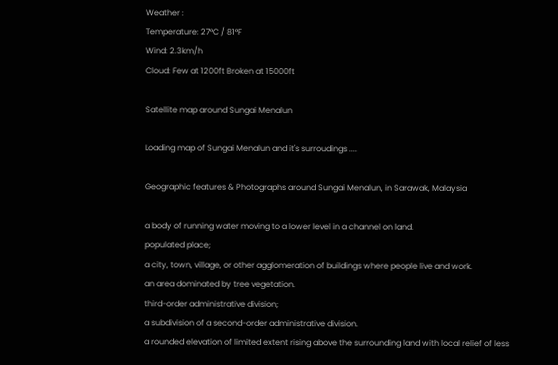Weather :
Temperature: 27°C / 81°F
Wind: 2.3km/h
Cloud: Few at 1200ft Broken at 15000ft

Satellite map around Sungai Menalun

Loading map of Sungai Menalun and it's surroudings ....

Geographic features & Photographs around Sungai Menalun, in Sarawak, Malaysia

a body of running water moving to a lower level in a channel on land.
populated place;
a city, town, village, or other agglomeration of buildings where people live and work.
an area dominated by tree vegetation.
third-order administrative division;
a subdivision of a second-order administrative division.
a rounded elevation of limited extent rising above the surrounding land with local relief of less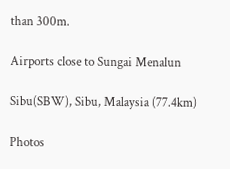than 300m.

Airports close to Sungai Menalun

Sibu(SBW), Sibu, Malaysia (77.4km)

Photos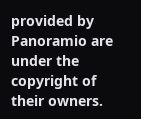provided by Panoramio are under the copyright of their owners.